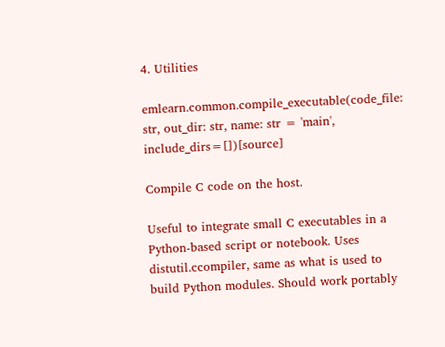4. Utilities

emlearn.common.compile_executable(code_file: str, out_dir: str, name: str = 'main', include_dirs=[])[source]

Compile C code on the host.

Useful to integrate small C executables in a Python-based script or notebook. Uses distutil.ccompiler, same as what is used to build Python modules. Should work portably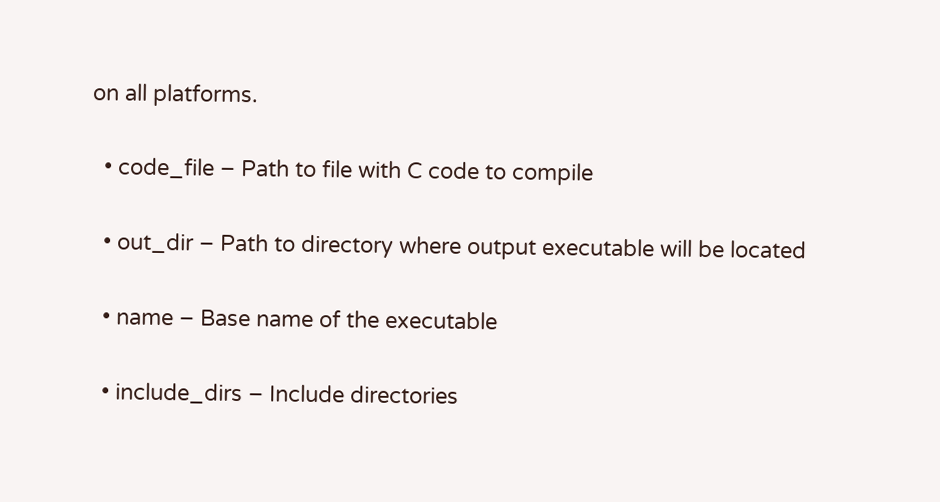on all platforms.

  • code_file – Path to file with C code to compile

  • out_dir – Path to directory where output executable will be located

  • name – Base name of the executable

  • include_dirs – Include directories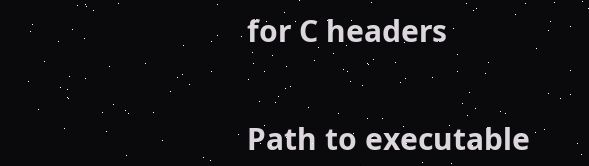for C headers


Path to executable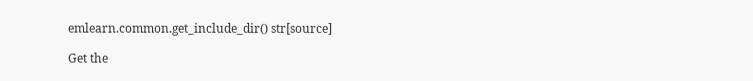emlearn.common.get_include_dir() str[source]

Get the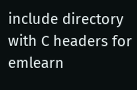include directory with C headers for emlearn